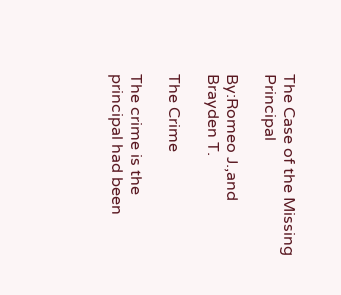The Case of the Missing Principal

By:Romeo J.,and Brayden T.

The Crime

The crime is the principal had been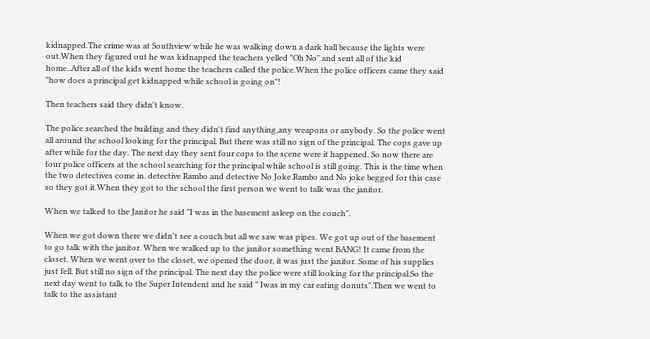kidnapped.The crime was at Southview while he was walking down a dark hall because the lights were out.When they figured out he was kidnapped the teachers yelled "Oh No" and sent all of the kid home..After all of the kids went home the teachers called the police.When the police officers came they said "how does a principal get kidnapped while school is going on"!

Then teachers said they didn't know.

The police searched the building and they didn't find anything,any weapons or anybody. So the police went all around the school looking for the principal. But there was still no sign of the principal. The cops gave up after while for the day. The next day they sent four cops to the scene were it happened. So now there are four police officers at the school searching for the principal while school is still going. This is the time when the two detectives come in. detective Rambo and detective No Joke.Rambo and No joke begged for this case so they got it.When they got to the school the first person we went to talk was the janitor.

When we talked to the Janitor he said "I was in the basement asleep on the couch".

When we got down there we didn't see a couch but all we saw was pipes. We got up out of the basement to go talk with the janitor. When we walked up to the janitor something went BANG! It came from the closet. When we went over to the closet, we opened the door, it was just the janitor. Some of his supplies just fell. But still no sign of the principal. The next day the police were still looking for the principal.So the next day went to talk to the Super Intendent and he said " Iwas in my car eating donuts".Then we went to talk to the assistant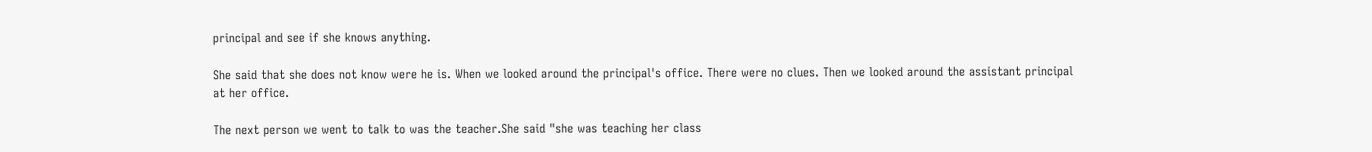principal and see if she knows anything.

She said that she does not know were he is. When we looked around the principal's office. There were no clues. Then we looked around the assistant principal at her office.

The next person we went to talk to was the teacher.She said "she was teaching her class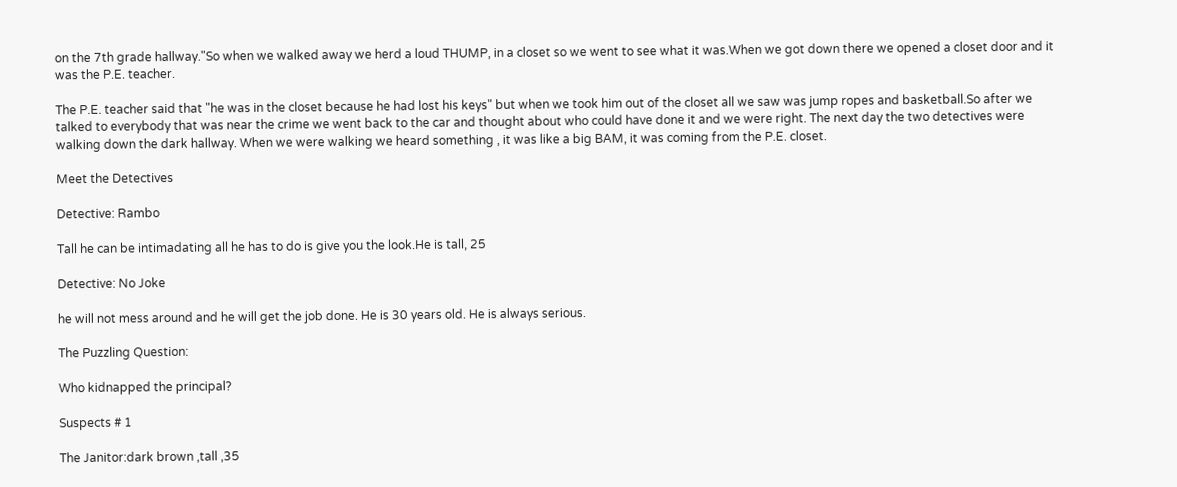on the 7th grade hallway."So when we walked away we herd a loud THUMP, in a closet so we went to see what it was.When we got down there we opened a closet door and it was the P.E. teacher.

The P.E. teacher said that "he was in the closet because he had lost his keys" but when we took him out of the closet all we saw was jump ropes and basketball.So after we talked to everybody that was near the crime we went back to the car and thought about who could have done it and we were right. The next day the two detectives were walking down the dark hallway. When we were walking we heard something , it was like a big BAM, it was coming from the P.E. closet.

Meet the Detectives

Detective: Rambo

Tall he can be intimadating all he has to do is give you the look.He is tall, 25

Detective: No Joke

he will not mess around and he will get the job done. He is 30 years old. He is always serious.

The Puzzling Question:

Who kidnapped the principal?

Suspects # 1

The Janitor:dark brown ,tall ,35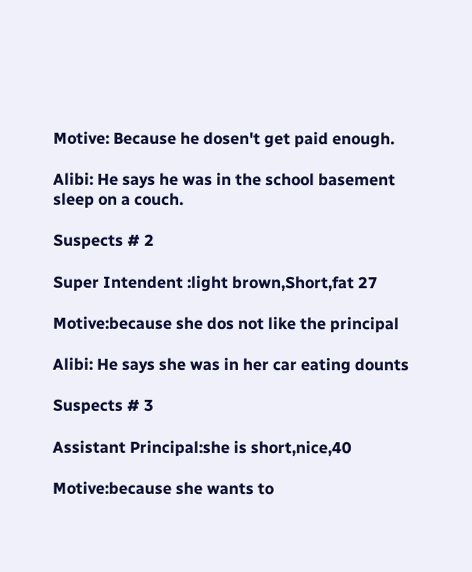Motive: Because he dosen't get paid enough.

Alibi: He says he was in the school basement sleep on a couch.

Suspects # 2

Super Intendent :light brown,Short,fat 27

Motive:because she dos not like the principal

Alibi: He says she was in her car eating dounts

Suspects # 3

Assistant Principal:she is short,nice,40

Motive:because she wants to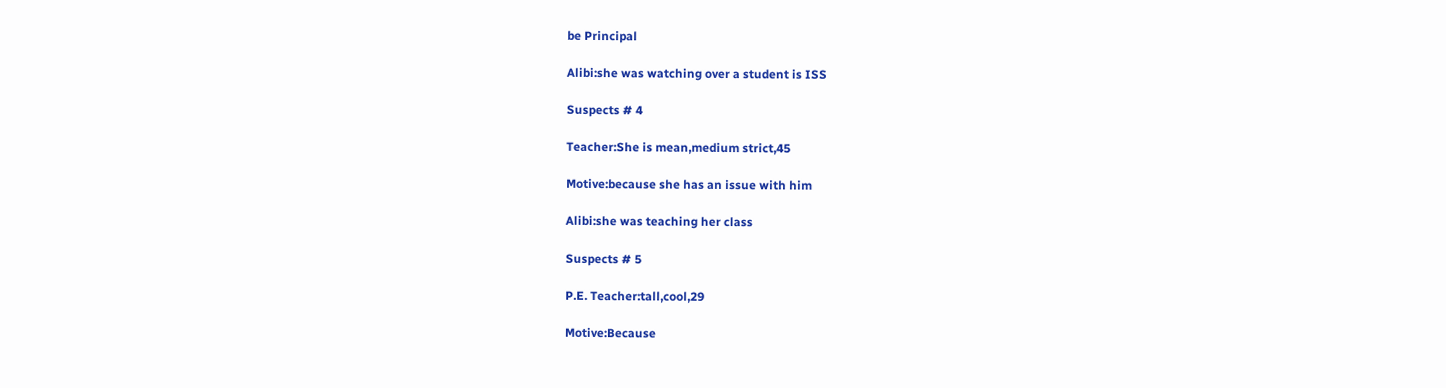be Principal

Alibi:she was watching over a student is ISS

Suspects # 4

Teacher:She is mean,medium strict,45

Motive:because she has an issue with him

Alibi:she was teaching her class

Suspects # 5

P.E. Teacher:tall,cool,29

Motive:Because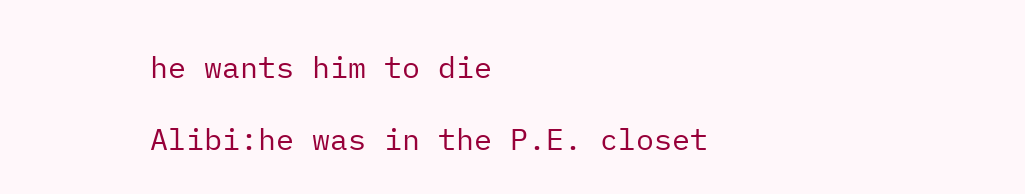he wants him to die

Alibi:he was in the P.E. closet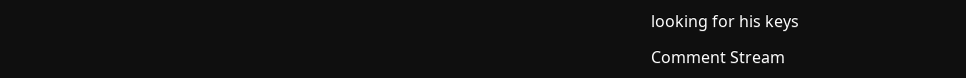looking for his keys

Comment Stream